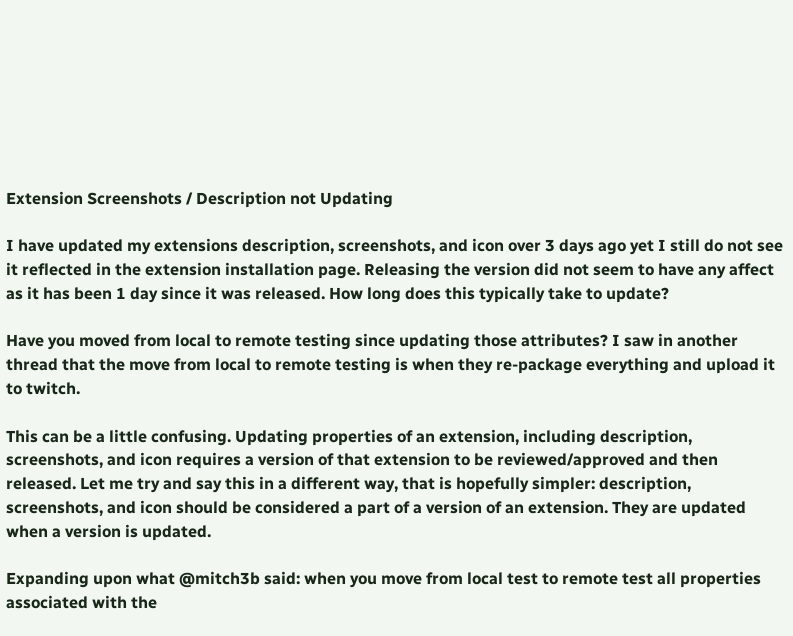Extension Screenshots / Description not Updating

I have updated my extensions description, screenshots, and icon over 3 days ago yet I still do not see it reflected in the extension installation page. Releasing the version did not seem to have any affect as it has been 1 day since it was released. How long does this typically take to update?

Have you moved from local to remote testing since updating those attributes? I saw in another thread that the move from local to remote testing is when they re-package everything and upload it to twitch.

This can be a little confusing. Updating properties of an extension, including description, screenshots, and icon requires a version of that extension to be reviewed/approved and then released. Let me try and say this in a different way, that is hopefully simpler: description, screenshots, and icon should be considered a part of a version of an extension. They are updated when a version is updated.

Expanding upon what @mitch3b said: when you move from local test to remote test all properties associated with the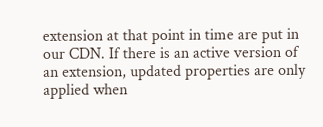extension at that point in time are put in our CDN. If there is an active version of an extension, updated properties are only applied when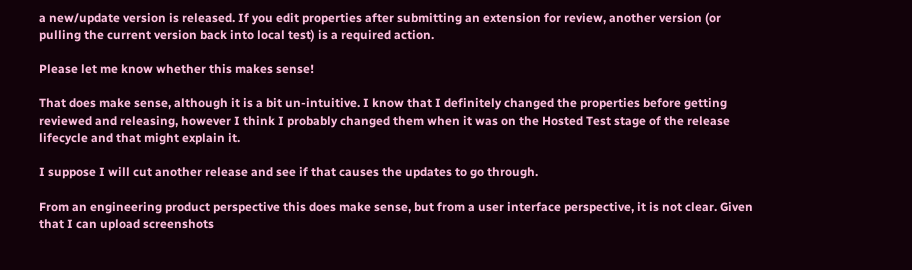a new/update version is released. If you edit properties after submitting an extension for review, another version (or pulling the current version back into local test) is a required action.

Please let me know whether this makes sense!

That does make sense, although it is a bit un-intuitive. I know that I definitely changed the properties before getting reviewed and releasing, however I think I probably changed them when it was on the Hosted Test stage of the release lifecycle and that might explain it.

I suppose I will cut another release and see if that causes the updates to go through.

From an engineering product perspective this does make sense, but from a user interface perspective, it is not clear. Given that I can upload screenshots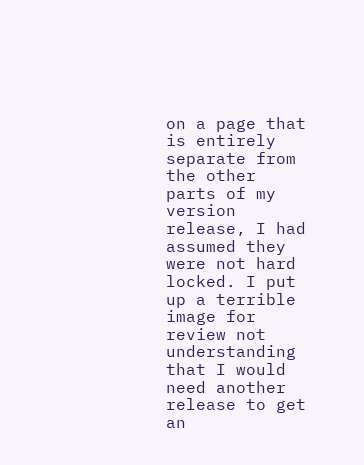on a page that is entirely separate from the other parts of my version release, I had assumed they were not hard locked. I put up a terrible image for review not understanding that I would need another release to get an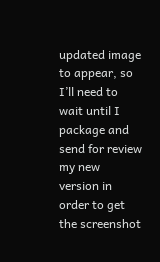updated image to appear, so I’ll need to wait until I package and send for review my new version in order to get the screenshot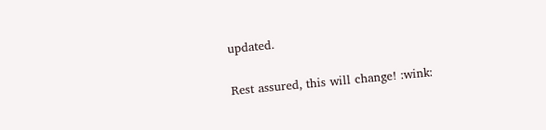updated.

Rest assured, this will change! :wink: